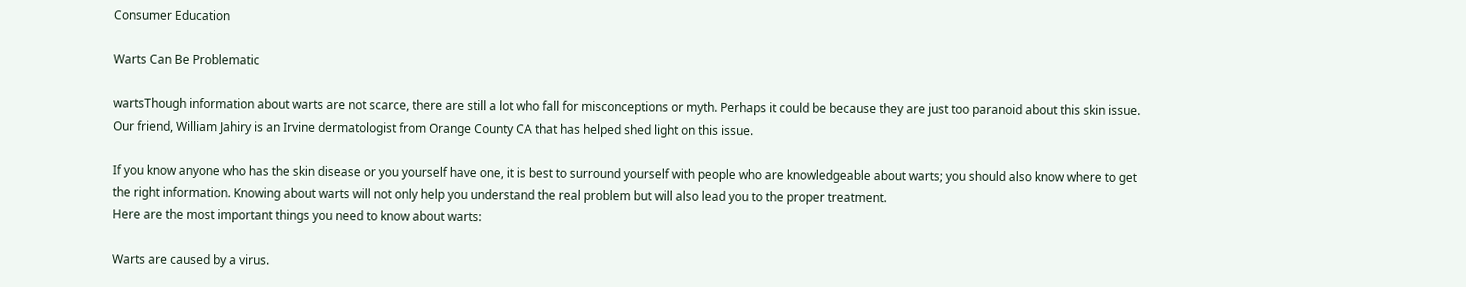Consumer Education

Warts Can Be Problematic

wartsThough information about warts are not scarce, there are still a lot who fall for misconceptions or myth. Perhaps it could be because they are just too paranoid about this skin issue. Our friend, William Jahiry is an Irvine dermatologist from Orange County CA that has helped shed light on this issue.

If you know anyone who has the skin disease or you yourself have one, it is best to surround yourself with people who are knowledgeable about warts; you should also know where to get the right information. Knowing about warts will not only help you understand the real problem but will also lead you to the proper treatment.
Here are the most important things you need to know about warts:

Warts are caused by a virus.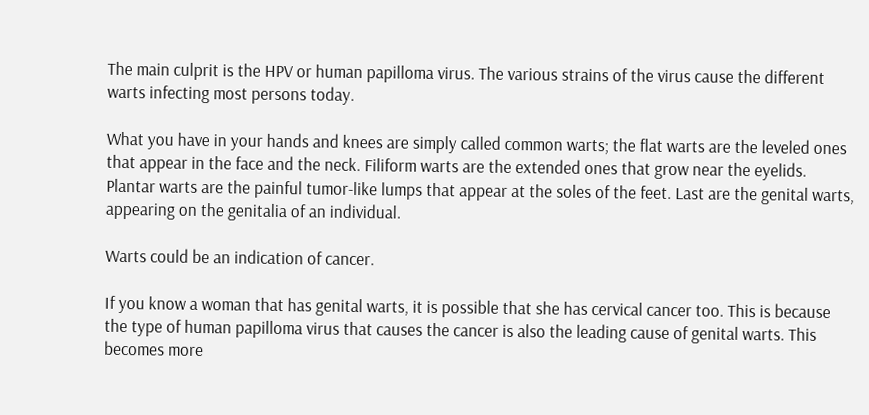The main culprit is the HPV or human papilloma virus. The various strains of the virus cause the different warts infecting most persons today.

What you have in your hands and knees are simply called common warts; the flat warts are the leveled ones that appear in the face and the neck. Filiform warts are the extended ones that grow near the eyelids. Plantar warts are the painful tumor-like lumps that appear at the soles of the feet. Last are the genital warts, appearing on the genitalia of an individual.

Warts could be an indication of cancer.

If you know a woman that has genital warts, it is possible that she has cervical cancer too. This is because the type of human papilloma virus that causes the cancer is also the leading cause of genital warts. This becomes more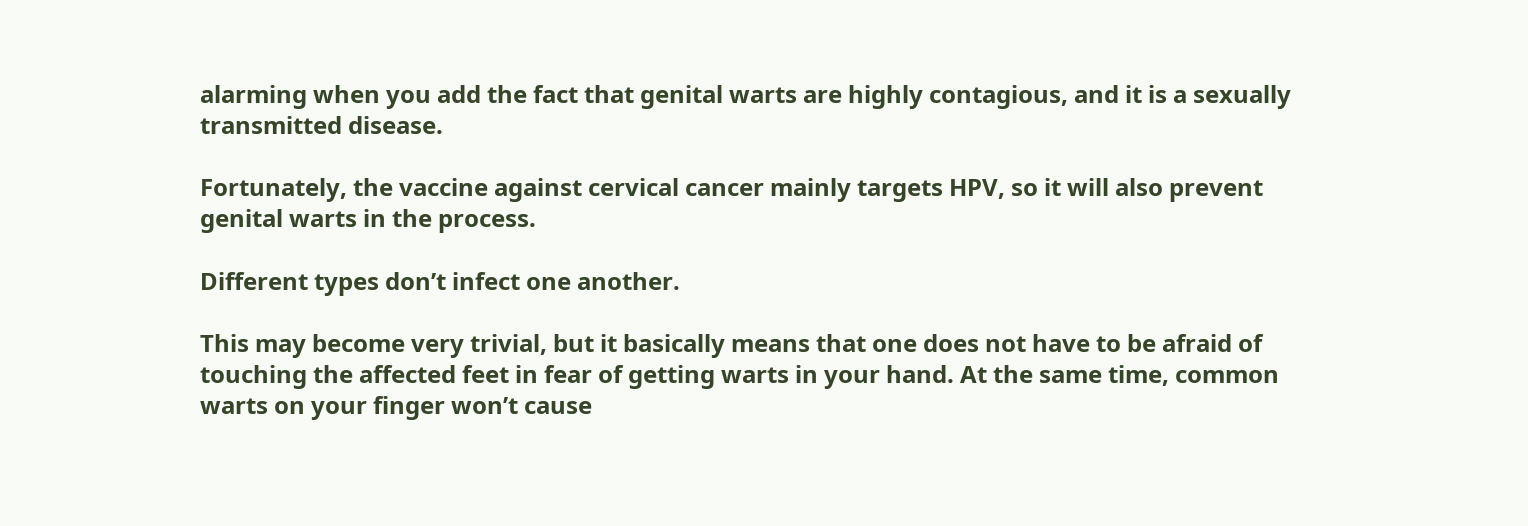alarming when you add the fact that genital warts are highly contagious, and it is a sexually transmitted disease.

Fortunately, the vaccine against cervical cancer mainly targets HPV, so it will also prevent genital warts in the process.

Different types don’t infect one another.

This may become very trivial, but it basically means that one does not have to be afraid of touching the affected feet in fear of getting warts in your hand. At the same time, common warts on your finger won’t cause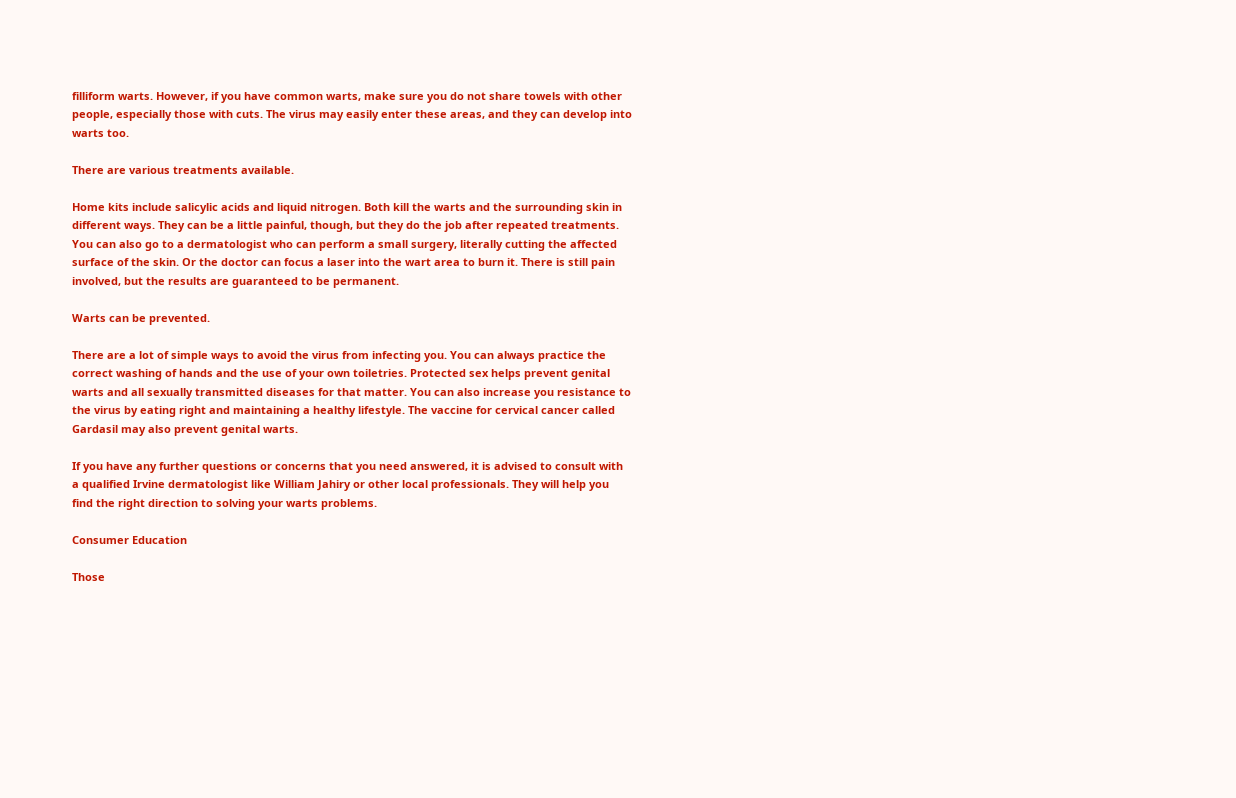filliform warts. However, if you have common warts, make sure you do not share towels with other people, especially those with cuts. The virus may easily enter these areas, and they can develop into warts too.

There are various treatments available.

Home kits include salicylic acids and liquid nitrogen. Both kill the warts and the surrounding skin in different ways. They can be a little painful, though, but they do the job after repeated treatments. You can also go to a dermatologist who can perform a small surgery, literally cutting the affected surface of the skin. Or the doctor can focus a laser into the wart area to burn it. There is still pain involved, but the results are guaranteed to be permanent.

Warts can be prevented.

There are a lot of simple ways to avoid the virus from infecting you. You can always practice the correct washing of hands and the use of your own toiletries. Protected sex helps prevent genital warts and all sexually transmitted diseases for that matter. You can also increase you resistance to the virus by eating right and maintaining a healthy lifestyle. The vaccine for cervical cancer called Gardasil may also prevent genital warts.

If you have any further questions or concerns that you need answered, it is advised to consult with a qualified Irvine dermatologist like William Jahiry or other local professionals. They will help you find the right direction to solving your warts problems.

Consumer Education

Those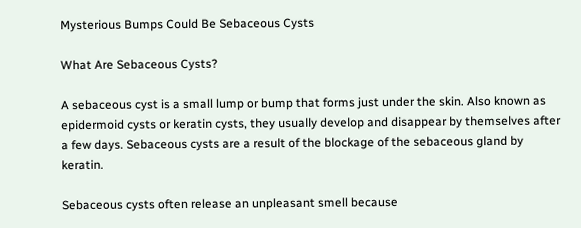Mysterious Bumps Could Be Sebaceous Cysts

What Are Sebaceous Cysts?

A sebaceous cyst is a small lump or bump that forms just under the skin. Also known as epidermoid cysts or keratin cysts, they usually develop and disappear by themselves after a few days. Sebaceous cysts are a result of the blockage of the sebaceous gland by keratin.

Sebaceous cysts often release an unpleasant smell because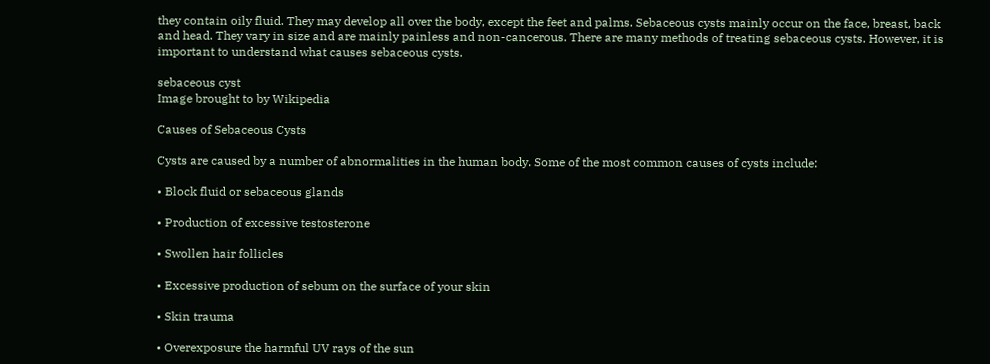they contain oily fluid. They may develop all over the body, except the feet and palms. Sebaceous cysts mainly occur on the face, breast, back and head. They vary in size and are mainly painless and non-cancerous. There are many methods of treating sebaceous cysts. However, it is important to understand what causes sebaceous cysts.

sebaceous cyst
Image brought to by Wikipedia

Causes of Sebaceous Cysts

Cysts are caused by a number of abnormalities in the human body. Some of the most common causes of cysts include:

• Block fluid or sebaceous glands

• Production of excessive testosterone

• Swollen hair follicles

• Excessive production of sebum on the surface of your skin

• Skin trauma

• Overexposure the harmful UV rays of the sun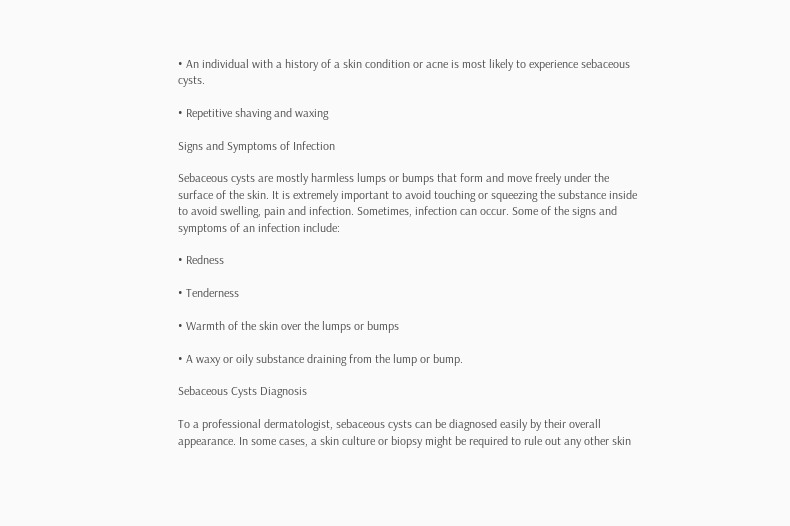• An individual with a history of a skin condition or acne is most likely to experience sebaceous cysts.

• Repetitive shaving and waxing

Signs and Symptoms of Infection

Sebaceous cysts are mostly harmless lumps or bumps that form and move freely under the surface of the skin. It is extremely important to avoid touching or squeezing the substance inside to avoid swelling, pain and infection. Sometimes, infection can occur. Some of the signs and symptoms of an infection include:

• Redness

• Tenderness

• Warmth of the skin over the lumps or bumps

• A waxy or oily substance draining from the lump or bump.

Sebaceous Cysts Diagnosis

To a professional dermatologist, sebaceous cysts can be diagnosed easily by their overall appearance. In some cases, a skin culture or biopsy might be required to rule out any other skin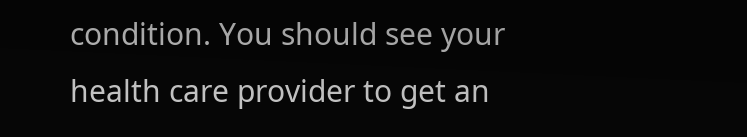condition. You should see your health care provider to get an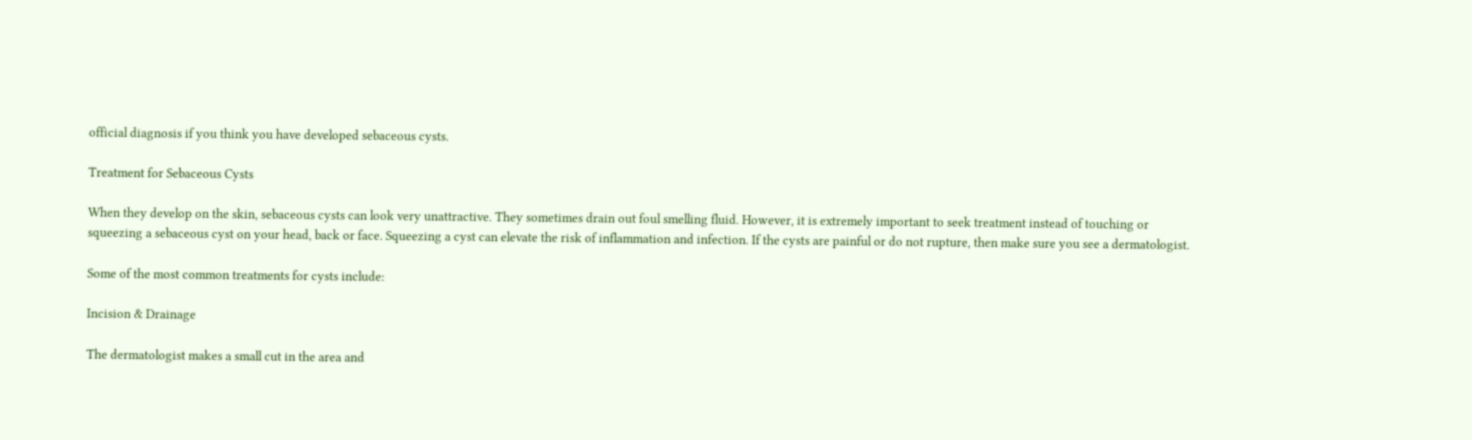official diagnosis if you think you have developed sebaceous cysts.

Treatment for Sebaceous Cysts

When they develop on the skin, sebaceous cysts can look very unattractive. They sometimes drain out foul smelling fluid. However, it is extremely important to seek treatment instead of touching or squeezing a sebaceous cyst on your head, back or face. Squeezing a cyst can elevate the risk of inflammation and infection. If the cysts are painful or do not rupture, then make sure you see a dermatologist.

Some of the most common treatments for cysts include:

Incision & Drainage

The dermatologist makes a small cut in the area and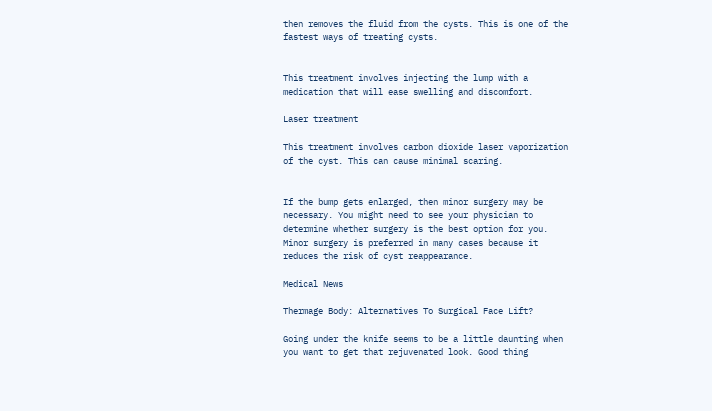then removes the fluid from the cysts. This is one of the fastest ways of treating cysts.


This treatment involves injecting the lump with a medication that will ease swelling and discomfort.

Laser treatment

This treatment involves carbon dioxide laser vaporization of the cyst. This can cause minimal scaring.


If the bump gets enlarged, then minor surgery may be necessary. You might need to see your physician to determine whether surgery is the best option for you. Minor surgery is preferred in many cases because it reduces the risk of cyst reappearance.

Medical News

Thermage Body: Alternatives To Surgical Face Lift?

Going under the knife seems to be a little daunting when you want to get that rejuvenated look. Good thing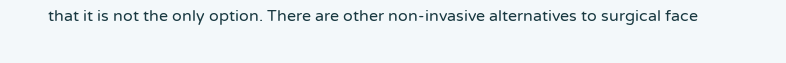that it is not the only option. There are other non-invasive alternatives to surgical face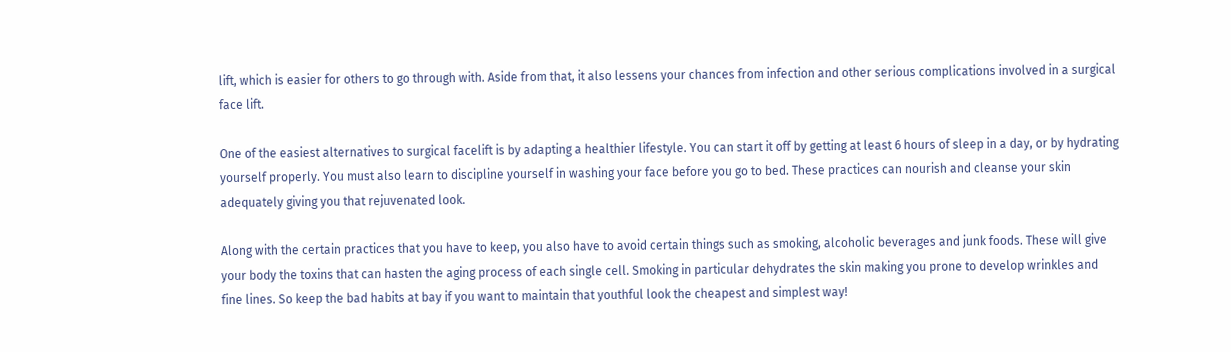lift, which is easier for others to go through with. Aside from that, it also lessens your chances from infection and other serious complications involved in a surgical face lift.

One of the easiest alternatives to surgical facelift is by adapting a healthier lifestyle. You can start it off by getting at least 6 hours of sleep in a day, or by hydrating yourself properly. You must also learn to discipline yourself in washing your face before you go to bed. These practices can nourish and cleanse your skin adequately giving you that rejuvenated look.

Along with the certain practices that you have to keep, you also have to avoid certain things such as smoking, alcoholic beverages and junk foods. These will give your body the toxins that can hasten the aging process of each single cell. Smoking in particular dehydrates the skin making you prone to develop wrinkles and fine lines. So keep the bad habits at bay if you want to maintain that youthful look the cheapest and simplest way!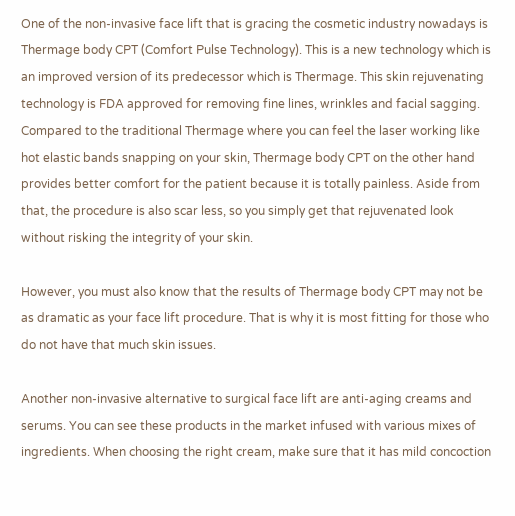One of the non-invasive face lift that is gracing the cosmetic industry nowadays is Thermage body CPT (Comfort Pulse Technology). This is a new technology which is an improved version of its predecessor which is Thermage. This skin rejuvenating technology is FDA approved for removing fine lines, wrinkles and facial sagging. Compared to the traditional Thermage where you can feel the laser working like hot elastic bands snapping on your skin, Thermage body CPT on the other hand provides better comfort for the patient because it is totally painless. Aside from that, the procedure is also scar less, so you simply get that rejuvenated look without risking the integrity of your skin.

However, you must also know that the results of Thermage body CPT may not be as dramatic as your face lift procedure. That is why it is most fitting for those who do not have that much skin issues.

Another non-invasive alternative to surgical face lift are anti-aging creams and serums. You can see these products in the market infused with various mixes of ingredients. When choosing the right cream, make sure that it has mild concoction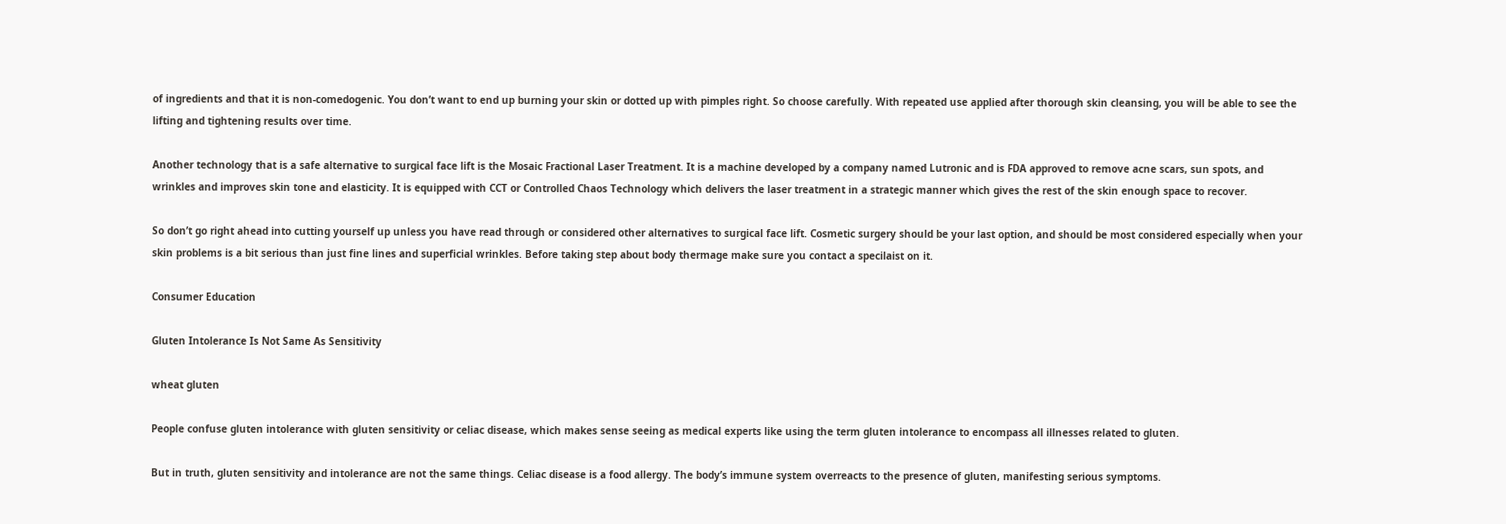of ingredients and that it is non-comedogenic. You don’t want to end up burning your skin or dotted up with pimples right. So choose carefully. With repeated use applied after thorough skin cleansing, you will be able to see the lifting and tightening results over time.

Another technology that is a safe alternative to surgical face lift is the Mosaic Fractional Laser Treatment. It is a machine developed by a company named Lutronic and is FDA approved to remove acne scars, sun spots, and wrinkles and improves skin tone and elasticity. It is equipped with CCT or Controlled Chaos Technology which delivers the laser treatment in a strategic manner which gives the rest of the skin enough space to recover.

So don’t go right ahead into cutting yourself up unless you have read through or considered other alternatives to surgical face lift. Cosmetic surgery should be your last option, and should be most considered especially when your skin problems is a bit serious than just fine lines and superficial wrinkles. Before taking step about body thermage make sure you contact a specilaist on it.

Consumer Education

Gluten Intolerance Is Not Same As Sensitivity

wheat gluten

People confuse gluten intolerance with gluten sensitivity or celiac disease, which makes sense seeing as medical experts like using the term gluten intolerance to encompass all illnesses related to gluten.

But in truth, gluten sensitivity and intolerance are not the same things. Celiac disease is a food allergy. The body’s immune system overreacts to the presence of gluten, manifesting serious symptoms.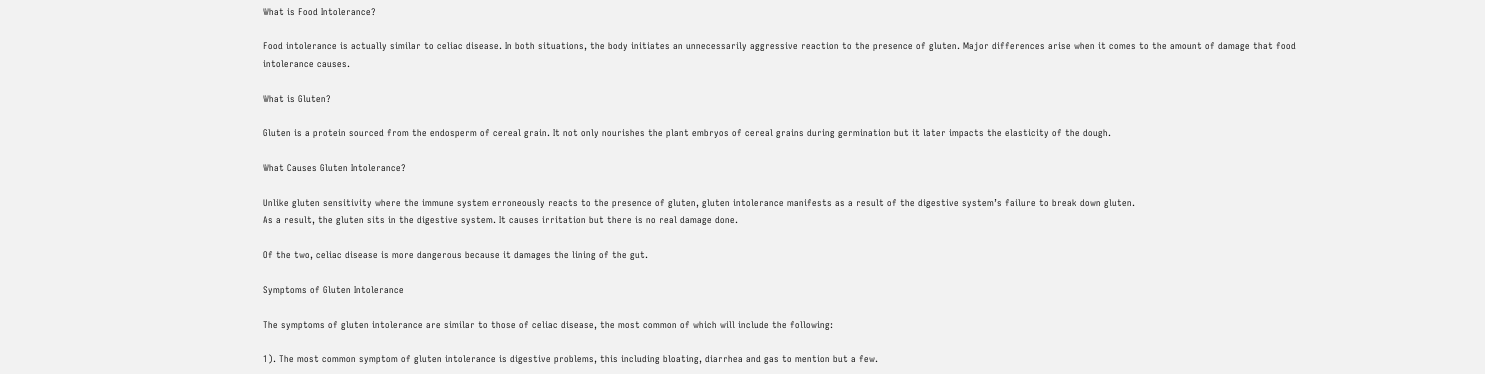What is Food Intolerance?

Food intolerance is actually similar to celiac disease. In both situations, the body initiates an unnecessarily aggressive reaction to the presence of gluten. Major differences arise when it comes to the amount of damage that food intolerance causes.

What is Gluten?

Gluten is a protein sourced from the endosperm of cereal grain. It not only nourishes the plant embryos of cereal grains during germination but it later impacts the elasticity of the dough.

What Causes Gluten Intolerance?

Unlike gluten sensitivity where the immune system erroneously reacts to the presence of gluten, gluten intolerance manifests as a result of the digestive system’s failure to break down gluten.
As a result, the gluten sits in the digestive system. It causes irritation but there is no real damage done.

Of the two, celiac disease is more dangerous because it damages the lining of the gut.

Symptoms of Gluten Intolerance

The symptoms of gluten intolerance are similar to those of celiac disease, the most common of which will include the following:

1). The most common symptom of gluten intolerance is digestive problems, this including bloating, diarrhea and gas to mention but a few.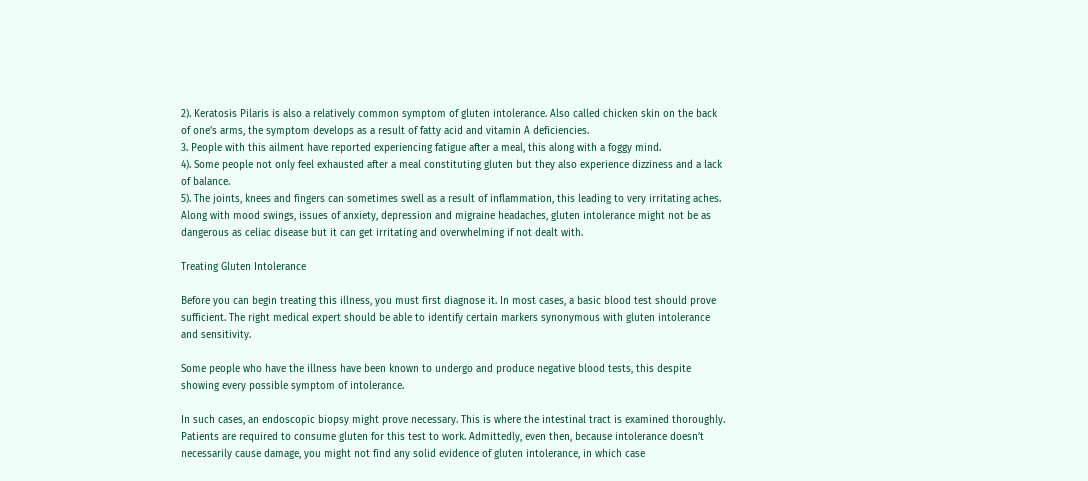2). Keratosis Pilaris is also a relatively common symptom of gluten intolerance. Also called chicken skin on the back of one’s arms, the symptom develops as a result of fatty acid and vitamin A deficiencies.
3. People with this ailment have reported experiencing fatigue after a meal, this along with a foggy mind.
4). Some people not only feel exhausted after a meal constituting gluten but they also experience dizziness and a lack of balance.
5). The joints, knees and fingers can sometimes swell as a result of inflammation, this leading to very irritating aches.
Along with mood swings, issues of anxiety, depression and migraine headaches, gluten intolerance might not be as dangerous as celiac disease but it can get irritating and overwhelming if not dealt with.

Treating Gluten Intolerance

Before you can begin treating this illness, you must first diagnose it. In most cases, a basic blood test should prove sufficient. The right medical expert should be able to identify certain markers synonymous with gluten intolerance and sensitivity.

Some people who have the illness have been known to undergo and produce negative blood tests, this despite showing every possible symptom of intolerance.

In such cases, an endoscopic biopsy might prove necessary. This is where the intestinal tract is examined thoroughly. Patients are required to consume gluten for this test to work. Admittedly, even then, because intolerance doesn’t necessarily cause damage, you might not find any solid evidence of gluten intolerance, in which case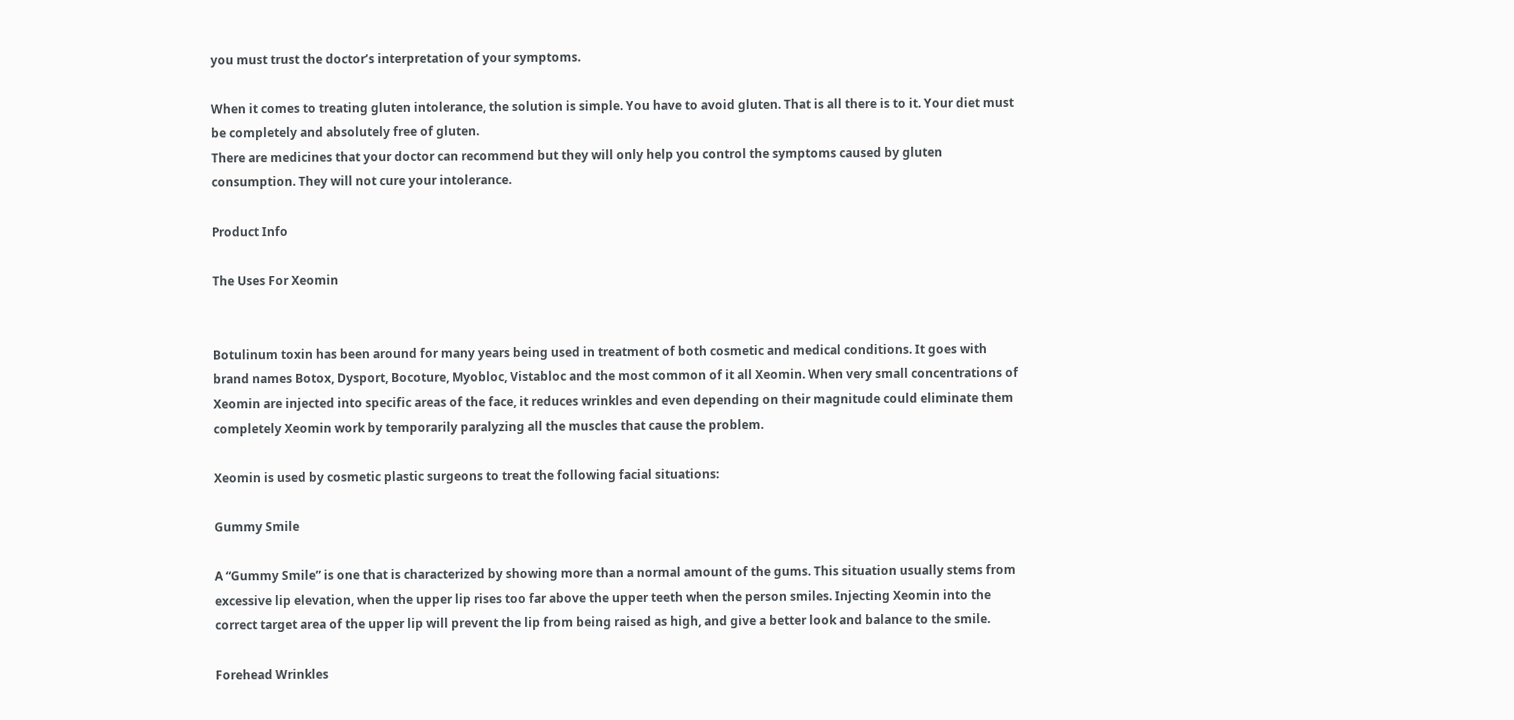you must trust the doctor’s interpretation of your symptoms.

When it comes to treating gluten intolerance, the solution is simple. You have to avoid gluten. That is all there is to it. Your diet must be completely and absolutely free of gluten.
There are medicines that your doctor can recommend but they will only help you control the symptoms caused by gluten consumption. They will not cure your intolerance.

Product Info

The Uses For Xeomin


Botulinum toxin has been around for many years being used in treatment of both cosmetic and medical conditions. It goes with brand names Botox, Dysport, Bocoture, Myobloc, Vistabloc and the most common of it all Xeomin. When very small concentrations of Xeomin are injected into specific areas of the face, it reduces wrinkles and even depending on their magnitude could eliminate them completely Xeomin work by temporarily paralyzing all the muscles that cause the problem.

Xeomin is used by cosmetic plastic surgeons to treat the following facial situations:

Gummy Smile

A “Gummy Smile” is one that is characterized by showing more than a normal amount of the gums. This situation usually stems from excessive lip elevation, when the upper lip rises too far above the upper teeth when the person smiles. Injecting Xeomin into the correct target area of the upper lip will prevent the lip from being raised as high, and give a better look and balance to the smile.

Forehead Wrinkles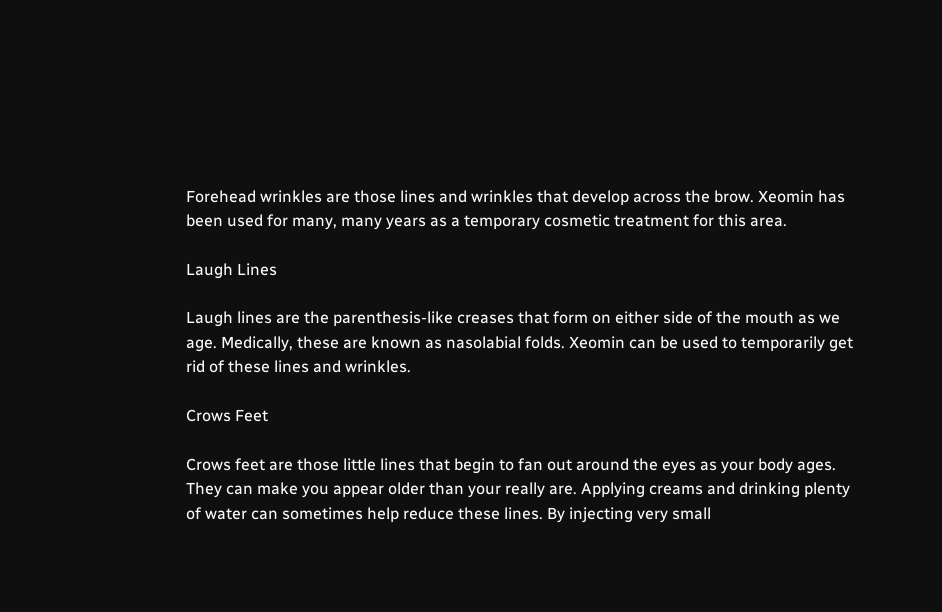Forehead wrinkles are those lines and wrinkles that develop across the brow. Xeomin has been used for many, many years as a temporary cosmetic treatment for this area.

Laugh Lines

Laugh lines are the parenthesis-like creases that form on either side of the mouth as we age. Medically, these are known as nasolabial folds. Xeomin can be used to temporarily get rid of these lines and wrinkles.

Crows Feet

Crows feet are those little lines that begin to fan out around the eyes as your body ages. They can make you appear older than your really are. Applying creams and drinking plenty of water can sometimes help reduce these lines. By injecting very small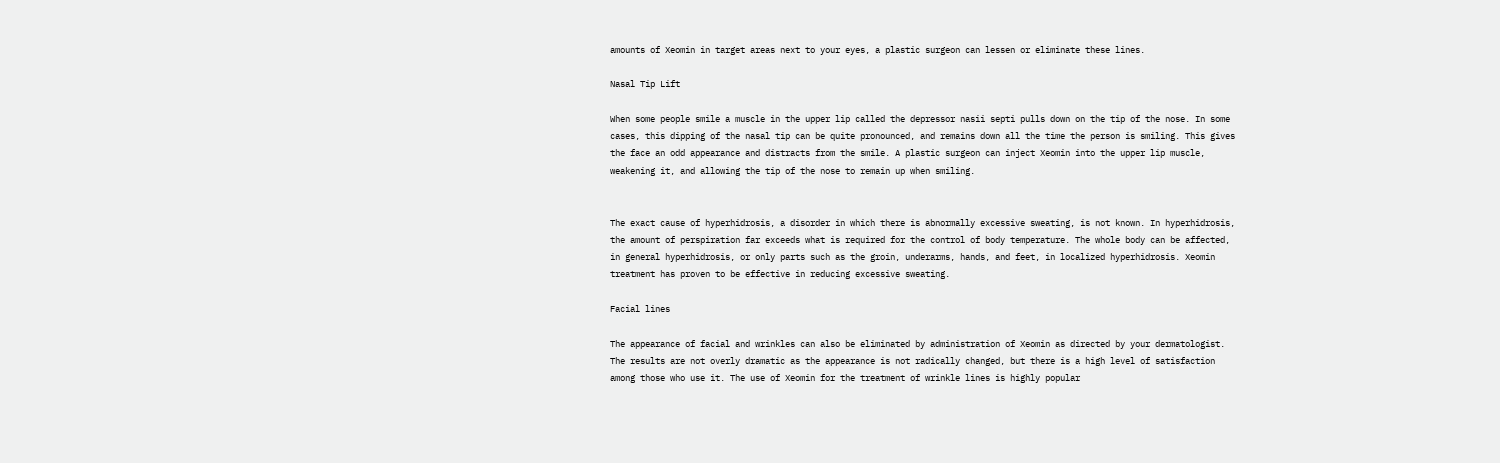amounts of Xeomin in target areas next to your eyes, a plastic surgeon can lessen or eliminate these lines.

Nasal Tip Lift

When some people smile a muscle in the upper lip called the depressor nasii septi pulls down on the tip of the nose. In some cases, this dipping of the nasal tip can be quite pronounced, and remains down all the time the person is smiling. This gives the face an odd appearance and distracts from the smile. A plastic surgeon can inject Xeomin into the upper lip muscle, weakening it, and allowing the tip of the nose to remain up when smiling.


The exact cause of hyperhidrosis, a disorder in which there is abnormally excessive sweating, is not known. In hyperhidrosis, the amount of perspiration far exceeds what is required for the control of body temperature. The whole body can be affected, in general hyperhidrosis, or only parts such as the groin, underarms, hands, and feet, in localized hyperhidrosis. Xeomin treatment has proven to be effective in reducing excessive sweating.

Facial lines

The appearance of facial and wrinkles can also be eliminated by administration of Xeomin as directed by your dermatologist. The results are not overly dramatic as the appearance is not radically changed, but there is a high level of satisfaction among those who use it. The use of Xeomin for the treatment of wrinkle lines is highly popular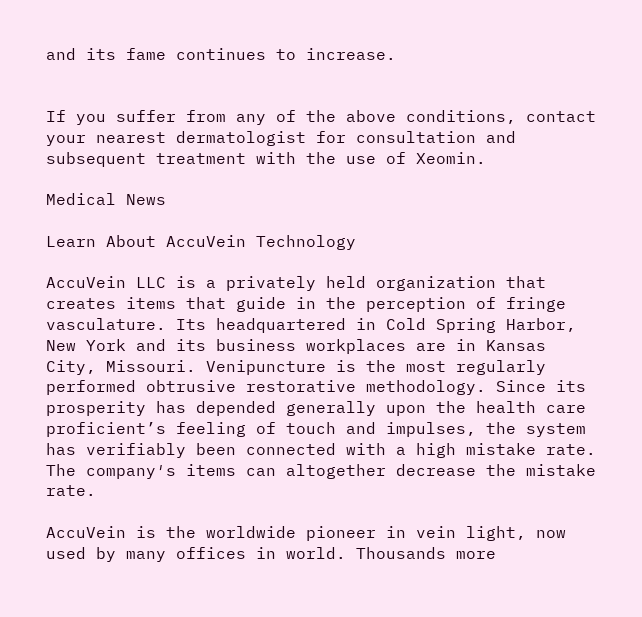and its fame continues to increase.


If you suffer from any of the above conditions, contact your nearest dermatologist for consultation and subsequent treatment with the use of Xeomin.

Medical News

Learn About AccuVein Technology

AccuVein LLC is a privately held organization that creates items that guide in the perception of fringe vasculature. Its headquartered in Cold Spring Harbor, New York and its business workplaces are in Kansas City, Missouri. Venipuncture is the most regularly performed obtrusive restorative methodology. Since its prosperity has depended generally upon the health care proficient’s feeling of touch and impulses, the system has verifiably been connected with a high mistake rate. The company′s items can altogether decrease the mistake rate.

AccuVein is the worldwide pioneer in vein light, now used by many offices in world. Thousands more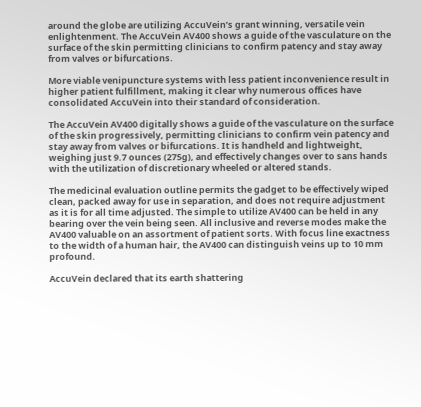around the globe are utilizing AccuVein’s grant winning, versatile vein enlightenment. The AccuVein AV400 shows a guide of the vasculature on the surface of the skin permitting clinicians to confirm patency and stay away from valves or bifurcations.

More viable venipuncture systems with less patient inconvenience result in higher patient fulfillment, making it clear why numerous offices have consolidated AccuVein into their standard of consideration.

The AccuVein AV400 digitally shows a guide of the vasculature on the surface of the skin progressively, permitting clinicians to confirm vein patency and stay away from valves or bifurcations. It is handheld and lightweight, weighing just 9.7 ounces (275g), and effectively changes over to sans hands with the utilization of discretionary wheeled or altered stands.

The medicinal evaluation outline permits the gadget to be effectively wiped clean, packed away for use in separation, and does not require adjustment as it is for all time adjusted. The simple to utilize AV400 can be held in any bearing over the vein being seen. All inclusive and reverse modes make the AV400 valuable on an assortment of patient sorts. With focus line exactness to the width of a human hair, the AV400 can distinguish veins up to 10 mm profound.

AccuVein declared that its earth shattering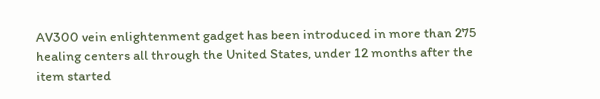AV300 vein enlightenment gadget has been introduced in more than 275 healing centers all through the United States, under 12 months after the item started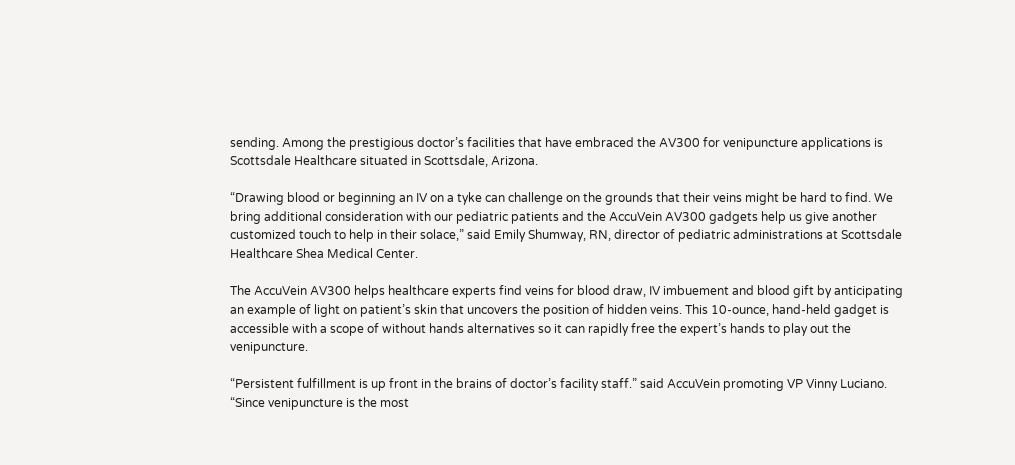sending. Among the prestigious doctor’s facilities that have embraced the AV300 for venipuncture applications is Scottsdale Healthcare situated in Scottsdale, Arizona.

“Drawing blood or beginning an IV on a tyke can challenge on the grounds that their veins might be hard to find. We bring additional consideration with our pediatric patients and the AccuVein AV300 gadgets help us give another customized touch to help in their solace,” said Emily Shumway, RN, director of pediatric administrations at Scottsdale Healthcare Shea Medical Center.

The AccuVein AV300 helps healthcare experts find veins for blood draw, IV imbuement and blood gift by anticipating an example of light on patient’s skin that uncovers the position of hidden veins. This 10-ounce, hand-held gadget is accessible with a scope of without hands alternatives so it can rapidly free the expert’s hands to play out the venipuncture.

“Persistent fulfillment is up front in the brains of doctor’s facility staff.” said AccuVein promoting VP Vinny Luciano. “Since venipuncture is the most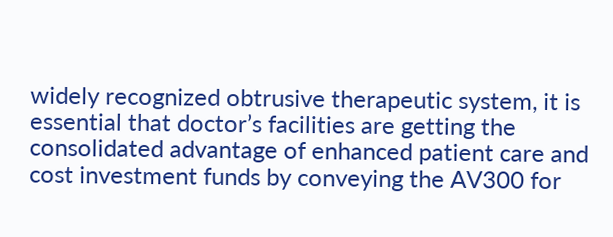widely recognized obtrusive therapeutic system, it is essential that doctor’s facilities are getting the consolidated advantage of enhanced patient care and cost investment funds by conveying the AV300 for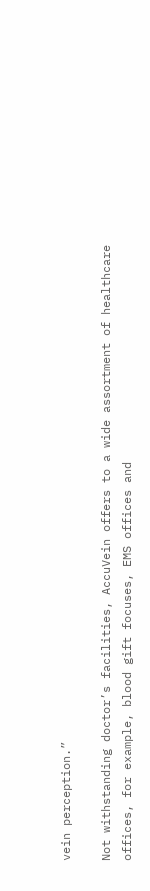vein perception.”

Not withstanding doctor’s facilities, AccuVein offers to a wide assortment of healthcare offices, for example, blood gift focuses, EMS offices and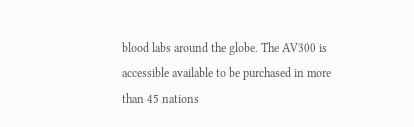blood labs around the globe. The AV300 is accessible available to be purchased in more than 45 nations